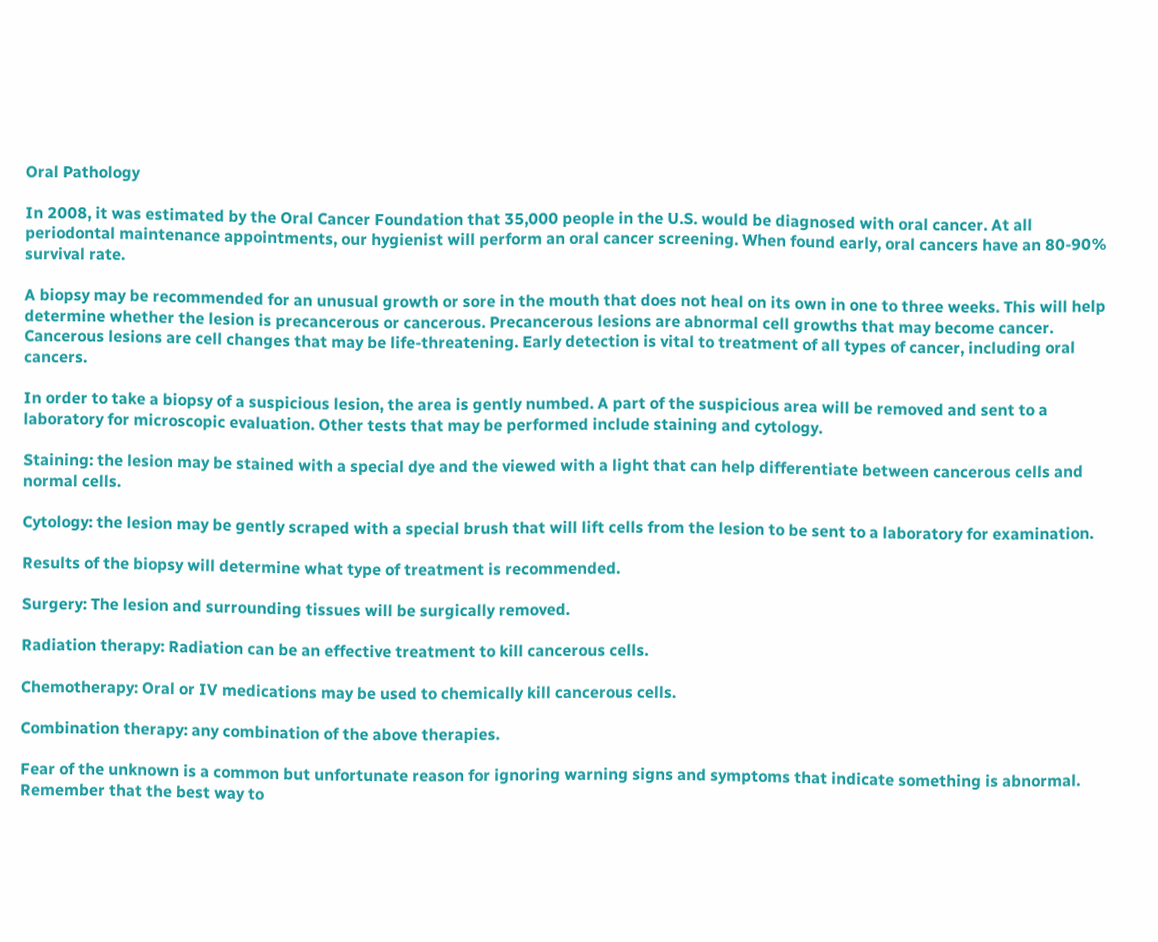Oral Pathology

In 2008, it was estimated by the Oral Cancer Foundation that 35,000 people in the U.S. would be diagnosed with oral cancer. At all periodontal maintenance appointments, our hygienist will perform an oral cancer screening. When found early, oral cancers have an 80-90% survival rate.

A biopsy may be recommended for an unusual growth or sore in the mouth that does not heal on its own in one to three weeks. This will help determine whether the lesion is precancerous or cancerous. Precancerous lesions are abnormal cell growths that may become cancer. Cancerous lesions are cell changes that may be life-threatening. Early detection is vital to treatment of all types of cancer, including oral cancers.

In order to take a biopsy of a suspicious lesion, the area is gently numbed. A part of the suspicious area will be removed and sent to a laboratory for microscopic evaluation. Other tests that may be performed include staining and cytology.

Staining: the lesion may be stained with a special dye and the viewed with a light that can help differentiate between cancerous cells and normal cells.

Cytology: the lesion may be gently scraped with a special brush that will lift cells from the lesion to be sent to a laboratory for examination.

Results of the biopsy will determine what type of treatment is recommended.

Surgery: The lesion and surrounding tissues will be surgically removed.

Radiation therapy: Radiation can be an effective treatment to kill cancerous cells.

Chemotherapy: Oral or IV medications may be used to chemically kill cancerous cells.

Combination therapy: any combination of the above therapies.

Fear of the unknown is a common but unfortunate reason for ignoring warning signs and symptoms that indicate something is abnormal. Remember that the best way to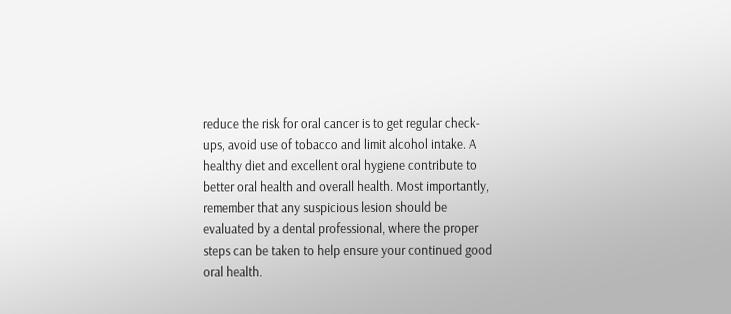reduce the risk for oral cancer is to get regular check-ups, avoid use of tobacco and limit alcohol intake. A healthy diet and excellent oral hygiene contribute to better oral health and overall health. Most importantly, remember that any suspicious lesion should be evaluated by a dental professional, where the proper steps can be taken to help ensure your continued good oral health.